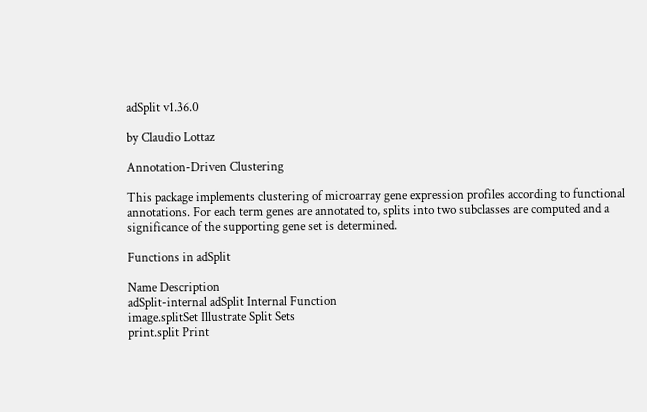adSplit v1.36.0

by Claudio Lottaz

Annotation-Driven Clustering

This package implements clustering of microarray gene expression profiles according to functional annotations. For each term genes are annotated to, splits into two subclasses are computed and a significance of the supporting gene set is determined.

Functions in adSplit

Name Description
adSplit-internal adSplit Internal Function
image.splitSet Illustrate Split Sets
print.split Print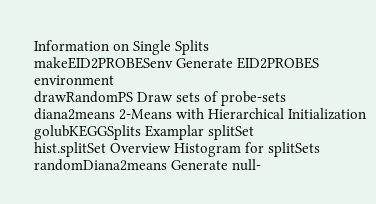Information on Single Splits
makeEID2PROBESenv Generate EID2PROBES environment
drawRandomPS Draw sets of probe-sets
diana2means 2-Means with Hierarchical Initialization
golubKEGGSplits Examplar splitSet
hist.splitSet Overview Histogram for splitSets
randomDiana2means Generate null-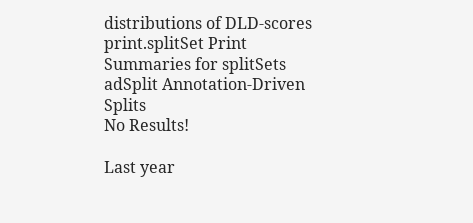distributions of DLD-scores
print.splitSet Print Summaries for splitSets
adSplit Annotation-Driven Splits
No Results!

Last year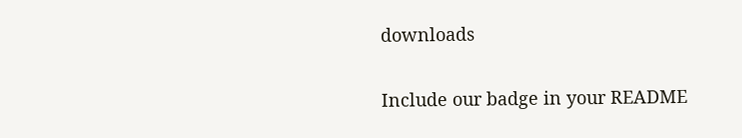downloads


Include our badge in your README